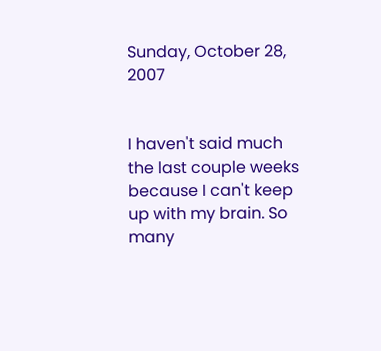Sunday, October 28, 2007


I haven't said much the last couple weeks because I can't keep up with my brain. So many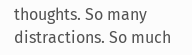thoughts. So many distractions. So much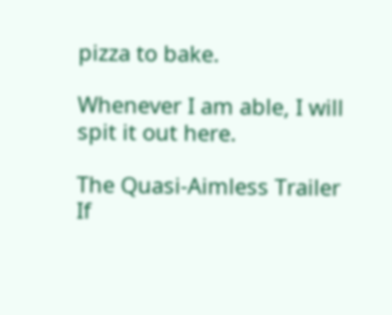pizza to bake.

Whenever I am able, I will spit it out here.

The Quasi-Aimless Trailer
If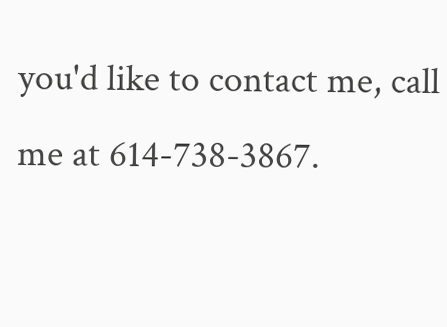you'd like to contact me, call me at 614-738-3867.